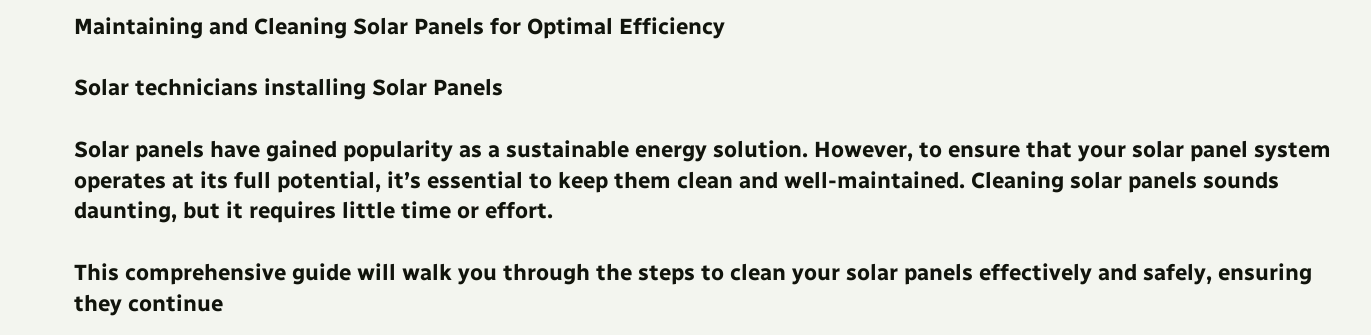Maintaining and Cleaning Solar Panels for Optimal Efficiency

Solar technicians installing Solar Panels

Solar panels have gained popularity as a sustainable energy solution. However, to ensure that your solar panel system operates at its full potential, it’s essential to keep them clean and well-maintained. Cleaning solar panels sounds daunting, but it requires little time or effort.

This comprehensive guide will walk you through the steps to clean your solar panels effectively and safely, ensuring they continue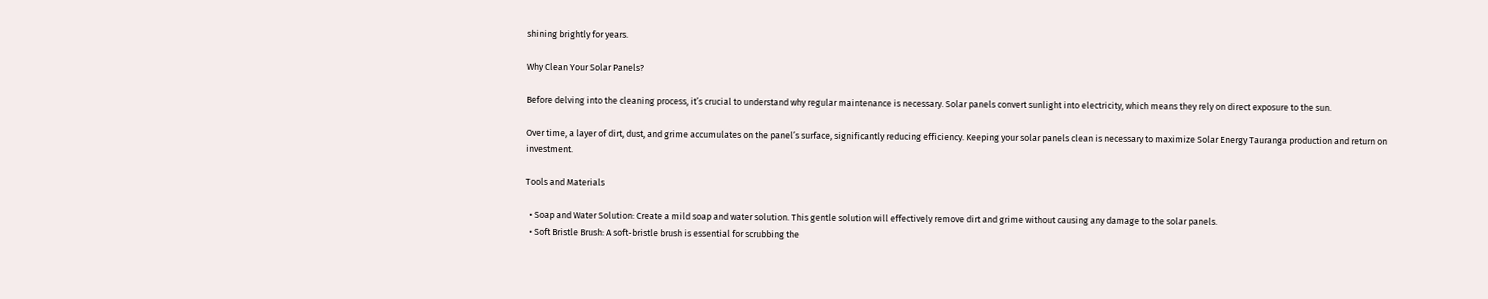shining brightly for years.

Why Clean Your Solar Panels?

Before delving into the cleaning process, it’s crucial to understand why regular maintenance is necessary. Solar panels convert sunlight into electricity, which means they rely on direct exposure to the sun.

Over time, a layer of dirt, dust, and grime accumulates on the panel’s surface, significantly reducing efficiency. Keeping your solar panels clean is necessary to maximize Solar Energy Tauranga production and return on investment.

Tools and Materials

  • Soap and Water Solution: Create a mild soap and water solution. This gentle solution will effectively remove dirt and grime without causing any damage to the solar panels.
  • Soft Bristle Brush: A soft-bristle brush is essential for scrubbing the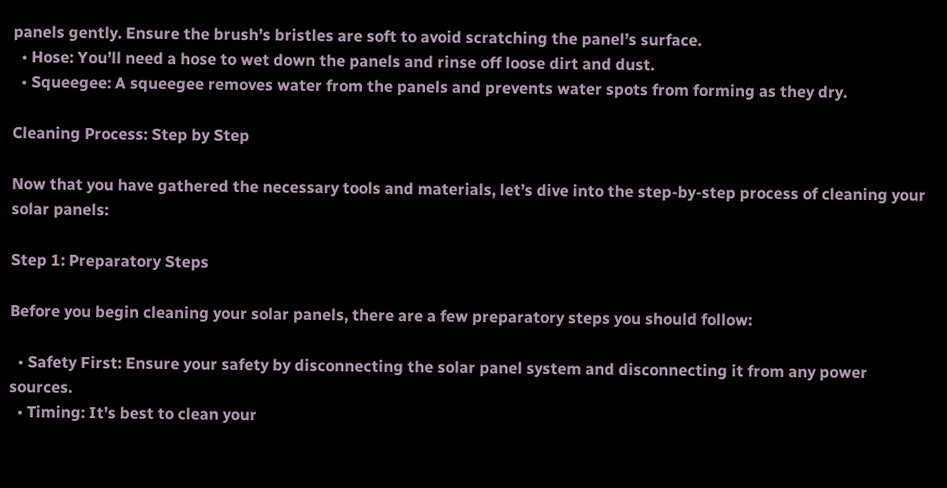panels gently. Ensure the brush’s bristles are soft to avoid scratching the panel’s surface.
  • Hose: You’ll need a hose to wet down the panels and rinse off loose dirt and dust.
  • Squeegee: A squeegee removes water from the panels and prevents water spots from forming as they dry.

Cleaning Process: Step by Step

Now that you have gathered the necessary tools and materials, let’s dive into the step-by-step process of cleaning your solar panels:

Step 1: Preparatory Steps

Before you begin cleaning your solar panels, there are a few preparatory steps you should follow:

  • Safety First: Ensure your safety by disconnecting the solar panel system and disconnecting it from any power sources.
  • Timing: It’s best to clean your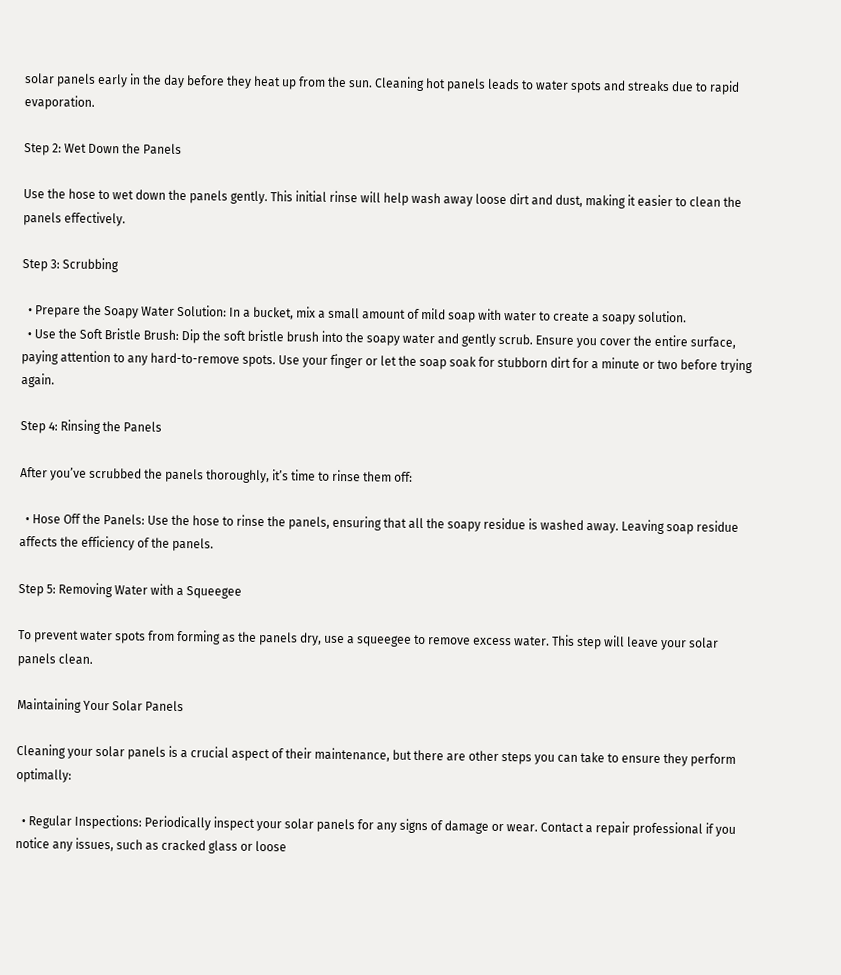solar panels early in the day before they heat up from the sun. Cleaning hot panels leads to water spots and streaks due to rapid evaporation.

Step 2: Wet Down the Panels

Use the hose to wet down the panels gently. This initial rinse will help wash away loose dirt and dust, making it easier to clean the panels effectively.

Step 3: Scrubbing

  • Prepare the Soapy Water Solution: In a bucket, mix a small amount of mild soap with water to create a soapy solution.
  • Use the Soft Bristle Brush: Dip the soft bristle brush into the soapy water and gently scrub. Ensure you cover the entire surface, paying attention to any hard-to-remove spots. Use your finger or let the soap soak for stubborn dirt for a minute or two before trying again.

Step 4: Rinsing the Panels

After you’ve scrubbed the panels thoroughly, it’s time to rinse them off:

  • Hose Off the Panels: Use the hose to rinse the panels, ensuring that all the soapy residue is washed away. Leaving soap residue affects the efficiency of the panels.

Step 5: Removing Water with a Squeegee

To prevent water spots from forming as the panels dry, use a squeegee to remove excess water. This step will leave your solar panels clean.

Maintaining Your Solar Panels

Cleaning your solar panels is a crucial aspect of their maintenance, but there are other steps you can take to ensure they perform optimally:

  • Regular Inspections: Periodically inspect your solar panels for any signs of damage or wear. Contact a repair professional if you notice any issues, such as cracked glass or loose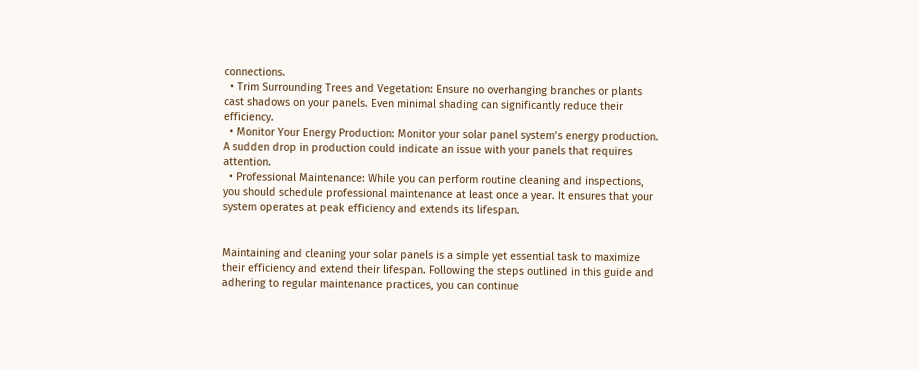connections.
  • Trim Surrounding Trees and Vegetation: Ensure no overhanging branches or plants cast shadows on your panels. Even minimal shading can significantly reduce their efficiency.
  • Monitor Your Energy Production: Monitor your solar panel system’s energy production. A sudden drop in production could indicate an issue with your panels that requires attention.
  • Professional Maintenance: While you can perform routine cleaning and inspections, you should schedule professional maintenance at least once a year. It ensures that your system operates at peak efficiency and extends its lifespan.


Maintaining and cleaning your solar panels is a simple yet essential task to maximize their efficiency and extend their lifespan. Following the steps outlined in this guide and adhering to regular maintenance practices, you can continue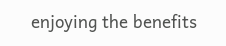enjoying the benefits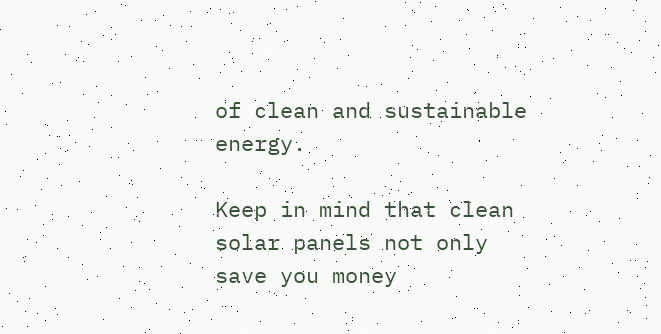of clean and sustainable energy.

Keep in mind that clean solar panels not only save you money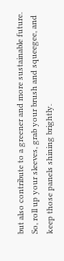but also contribute to a greener and more sustainable future. So, roll up your sleeves, grab your brush and squeegee, and keep those panels shining brightly.